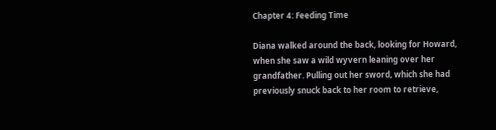Chapter 4: Feeding Time

Diana walked around the back, looking for Howard, when she saw a wild wyvern leaning over her grandfather. Pulling out her sword, which she had previously snuck back to her room to retrieve,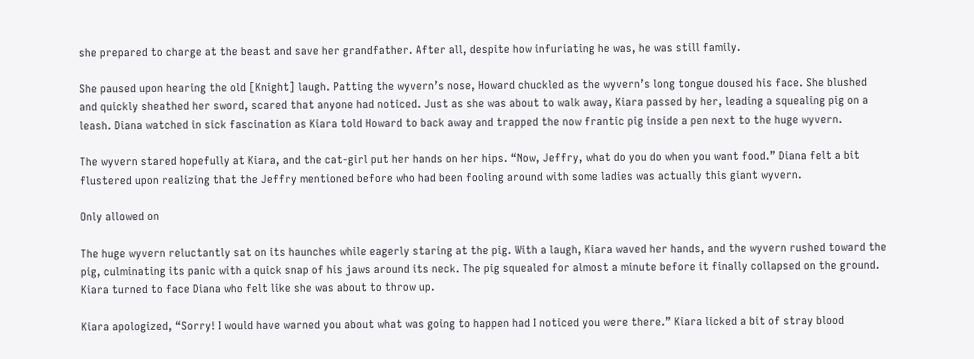she prepared to charge at the beast and save her grandfather. After all, despite how infuriating he was, he was still family.

She paused upon hearing the old [Knight] laugh. Patting the wyvern’s nose, Howard chuckled as the wyvern’s long tongue doused his face. She blushed and quickly sheathed her sword, scared that anyone had noticed. Just as she was about to walk away, Kiara passed by her, leading a squealing pig on a leash. Diana watched in sick fascination as Kiara told Howard to back away and trapped the now frantic pig inside a pen next to the huge wyvern.

The wyvern stared hopefully at Kiara, and the cat-girl put her hands on her hips. “Now, Jeffry, what do you do when you want food.” Diana felt a bit flustered upon realizing that the Jeffry mentioned before who had been fooling around with some ladies was actually this giant wyvern.

Only allowed on

The huge wyvern reluctantly sat on its haunches while eagerly staring at the pig. With a laugh, Kiara waved her hands, and the wyvern rushed toward the pig, culminating its panic with a quick snap of his jaws around its neck. The pig squealed for almost a minute before it finally collapsed on the ground. Kiara turned to face Diana who felt like she was about to throw up.

Kiara apologized, “Sorry! I would have warned you about what was going to happen had I noticed you were there.” Kiara licked a bit of stray blood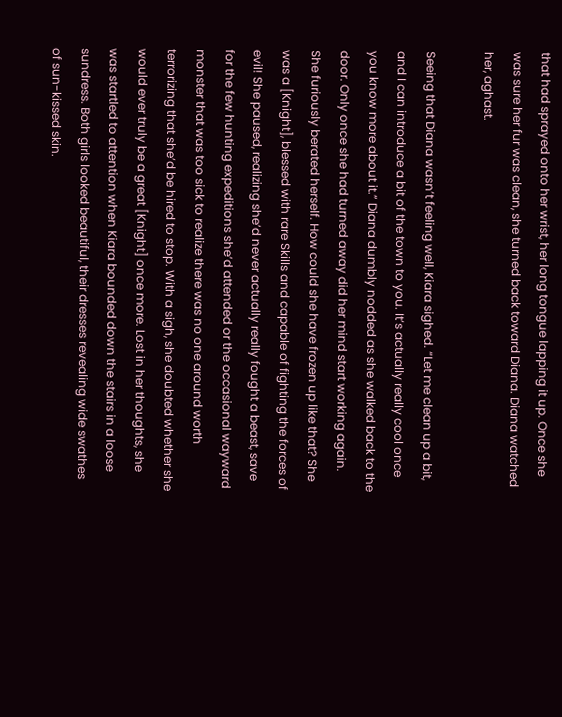that had sprayed onto her wrist, her long tongue lapping it up. Once she was sure her fur was clean, she turned back toward Diana. Diana watched her, aghast.

Seeing that Diana wasn’t feeling well, Kiara sighed. “Let me clean up a bit, and I can introduce a bit of the town to you. It’s actually really cool once you know more about it.” Diana dumbly nodded as she walked back to the door. Only once she had turned away did her mind start working again. She furiously berated herself. How could she have frozen up like that? She was a [Knight], blessed with rare Skills and capable of fighting the forces of evil! She paused, realizing she’d never actually really fought a beast, save for the few hunting expeditions she’d attended or the occasional wayward monster that was too sick to realize there was no one around worth terrorizing that she’d be hired to stop. With a sigh, she doubted whether she would ever truly be a great [Knight] once more. Lost in her thoughts, she was startled to attention when Kiara bounded down the stairs in a loose sundress. Both girls looked beautiful, their dresses revealing wide swathes of sun-kissed skin.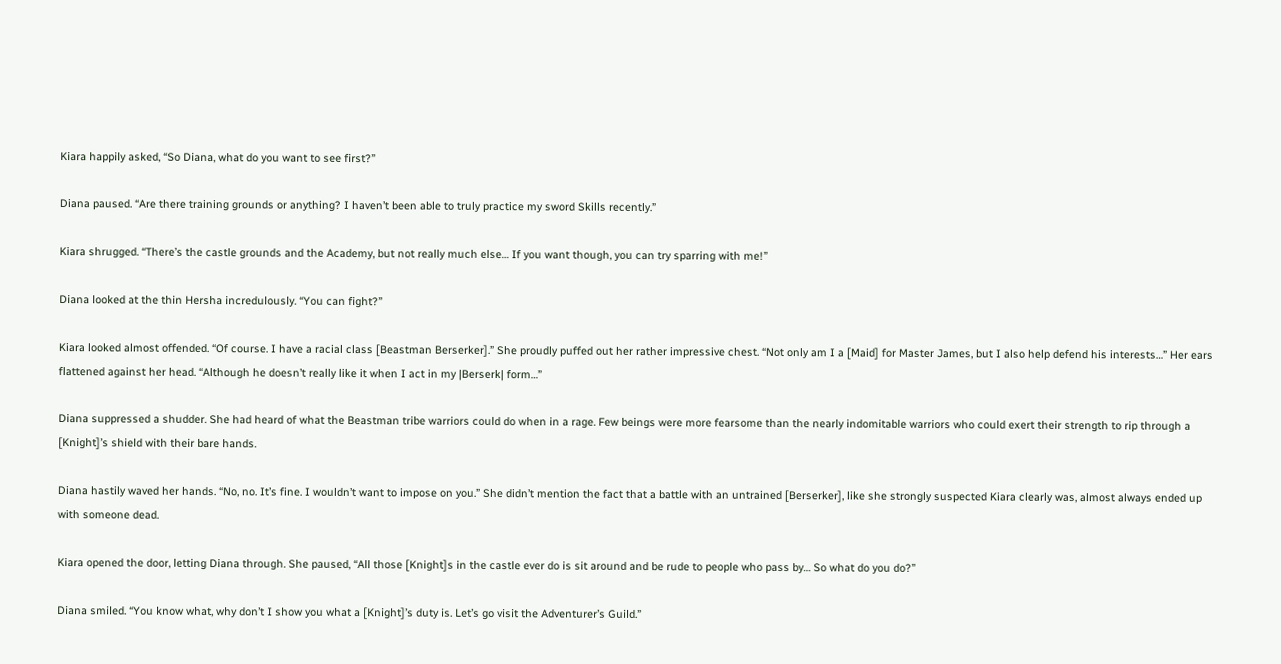Kiara happily asked, “So Diana, what do you want to see first?”

Diana paused. “Are there training grounds or anything? I haven’t been able to truly practice my sword Skills recently.”

Kiara shrugged. “There’s the castle grounds and the Academy, but not really much else… If you want though, you can try sparring with me!”

Diana looked at the thin Hersha incredulously. “You can fight?”

Kiara looked almost offended. “Of course. I have a racial class [Beastman Berserker].” She proudly puffed out her rather impressive chest. “Not only am I a [Maid] for Master James, but I also help defend his interests…” Her ears flattened against her head. “Although he doesn’t really like it when I act in my |Berserk| form…”

Diana suppressed a shudder. She had heard of what the Beastman tribe warriors could do when in a rage. Few beings were more fearsome than the nearly indomitable warriors who could exert their strength to rip through a [Knight]’s shield with their bare hands.

Diana hastily waved her hands. “No, no. It’s fine. I wouldn’t want to impose on you.” She didn’t mention the fact that a battle with an untrained [Berserker], like she strongly suspected Kiara clearly was, almost always ended up with someone dead.

Kiara opened the door, letting Diana through. She paused, “All those [Knight]s in the castle ever do is sit around and be rude to people who pass by… So what do you do?”

Diana smiled. “You know what, why don’t I show you what a [Knight]’s duty is. Let’s go visit the Adventurer’s Guild.”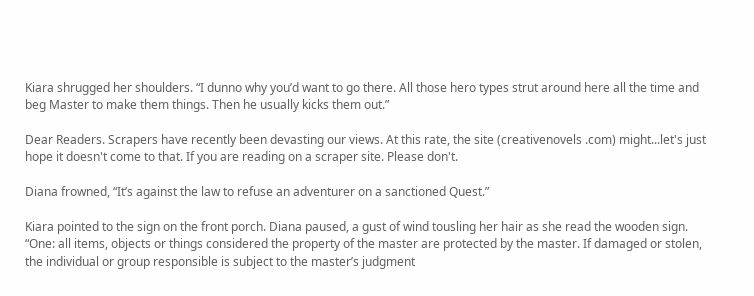Kiara shrugged her shoulders. “I dunno why you’d want to go there. All those hero types strut around here all the time and beg Master to make them things. Then he usually kicks them out.”

Dear Readers. Scrapers have recently been devasting our views. At this rate, the site (creativenovels .com) might...let's just hope it doesn't come to that. If you are reading on a scraper site. Please don't.

Diana frowned, “It’s against the law to refuse an adventurer on a sanctioned Quest.”

Kiara pointed to the sign on the front porch. Diana paused, a gust of wind tousling her hair as she read the wooden sign. “One: all items, objects or things considered the property of the master are protected by the master. If damaged or stolen, the individual or group responsible is subject to the master’s judgment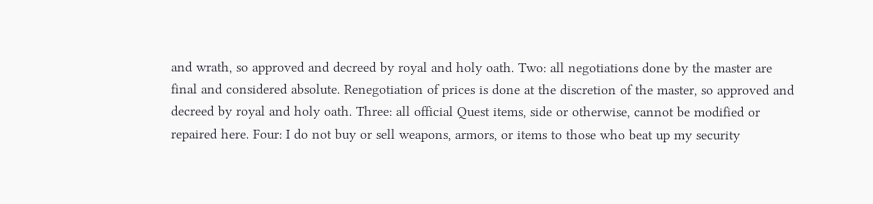and wrath, so approved and decreed by royal and holy oath. Two: all negotiations done by the master are final and considered absolute. Renegotiation of prices is done at the discretion of the master, so approved and decreed by royal and holy oath. Three: all official Quest items, side or otherwise, cannot be modified or repaired here. Four: I do not buy or sell weapons, armors, or items to those who beat up my security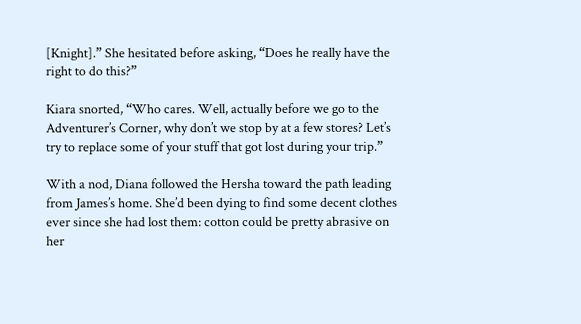[Knight].” She hesitated before asking, “Does he really have the right to do this?”

Kiara snorted, “Who cares. Well, actually before we go to the Adventurer’s Corner, why don’t we stop by at a few stores? Let’s try to replace some of your stuff that got lost during your trip.”

With a nod, Diana followed the Hersha toward the path leading from James’s home. She’d been dying to find some decent clothes ever since she had lost them: cotton could be pretty abrasive on her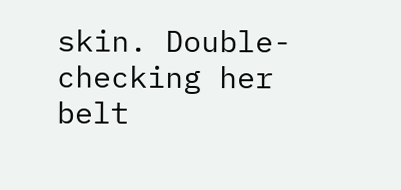skin. Double-checking her belt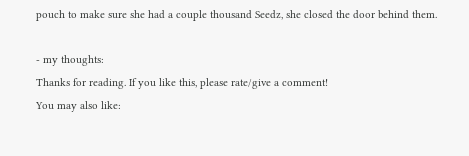pouch to make sure she had a couple thousand Seedz, she closed the door behind them.

- my thoughts:
Thanks for reading. If you like this, please rate/give a comment!
You may also like: